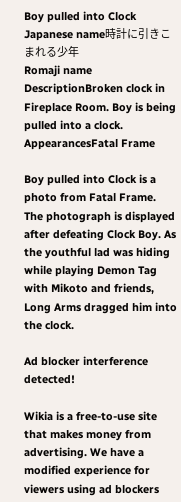Boy pulled into Clock
Japanese name時計に引きこまれる少年
Romaji name
DescriptionBroken clock in Fireplace Room. Boy is being pulled into a clock.
AppearancesFatal Frame

Boy pulled into Clock is a photo from Fatal Frame. The photograph is displayed after defeating Clock Boy. As the youthful lad was hiding while playing Demon Tag with Mikoto and friends, Long Arms dragged him into the clock.

Ad blocker interference detected!

Wikia is a free-to-use site that makes money from advertising. We have a modified experience for viewers using ad blockers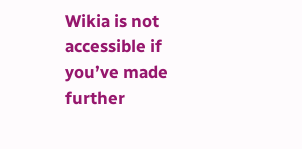Wikia is not accessible if you’ve made further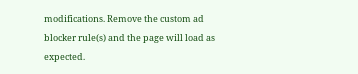modifications. Remove the custom ad blocker rule(s) and the page will load as expected.